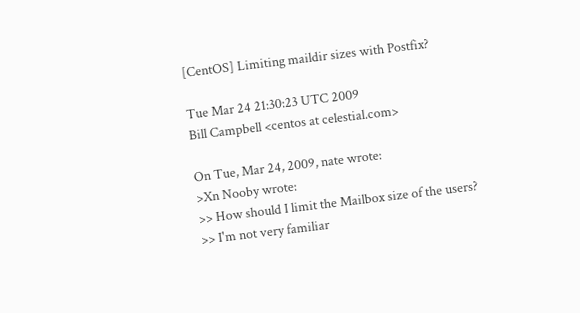[CentOS] Limiting maildir sizes with Postfix?

Tue Mar 24 21:30:23 UTC 2009
Bill Campbell <centos at celestial.com>

On Tue, Mar 24, 2009, nate wrote:
>Xn Nooby wrote:
>> How should I limit the Mailbox size of the users?
>> I'm not very familiar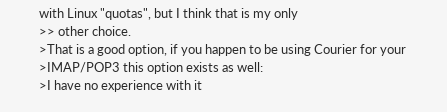with Linux "quotas", but I think that is my only
>> other choice.
>That is a good option, if you happen to be using Courier for your
>IMAP/POP3 this option exists as well:
>I have no experience with it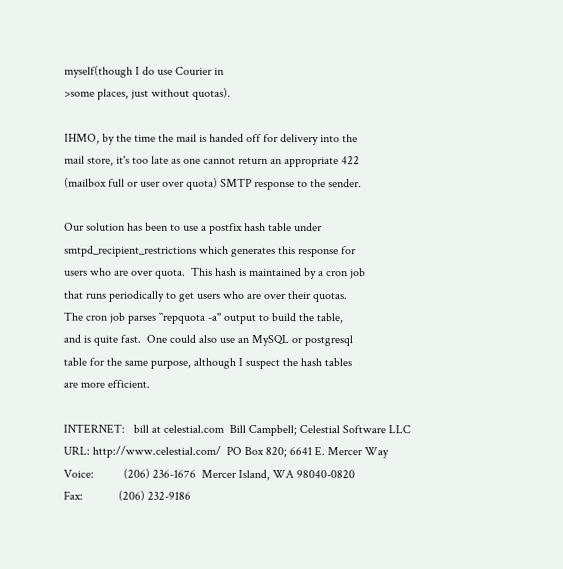myself(though I do use Courier in
>some places, just without quotas).

IHMO, by the time the mail is handed off for delivery into the
mail store, it's too late as one cannot return an appropriate 422
(mailbox full or user over quota) SMTP response to the sender.

Our solution has been to use a postfix hash table under
smtpd_recipient_restrictions which generates this response for
users who are over quota.  This hash is maintained by a cron job
that runs periodically to get users who are over their quotas.
The cron job parses ``repquota -a'' output to build the table,
and is quite fast.  One could also use an MySQL or postgresql
table for the same purpose, although I suspect the hash tables
are more efficient.

INTERNET:   bill at celestial.com  Bill Campbell; Celestial Software LLC
URL: http://www.celestial.com/  PO Box 820; 6641 E. Mercer Way
Voice:          (206) 236-1676  Mercer Island, WA 98040-0820
Fax:            (206) 232-9186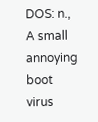DOS: n., A small annoying boot virus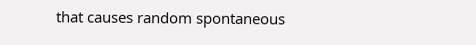that causes random spontaneous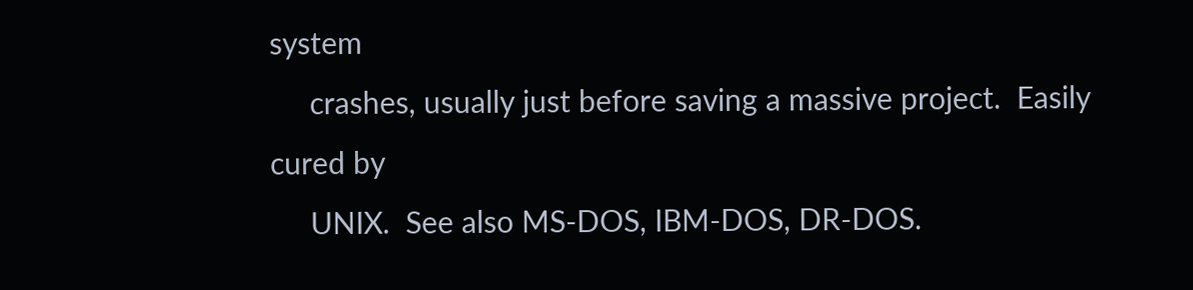system
     crashes, usually just before saving a massive project.  Easily cured by
     UNIX.  See also MS-DOS, IBM-DOS, DR-DOS.